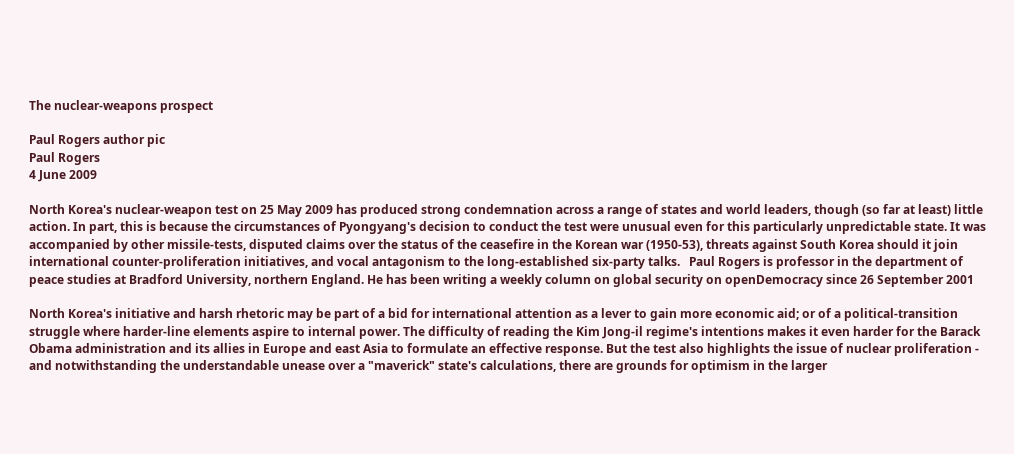The nuclear-weapons prospect

Paul Rogers author pic
Paul Rogers
4 June 2009

North Korea's nuclear-weapon test on 25 May 2009 has produced strong condemnation across a range of states and world leaders, though (so far at least) little action. In part, this is because the circumstances of Pyongyang's decision to conduct the test were unusual even for this particularly unpredictable state. It was accompanied by other missile-tests, disputed claims over the status of the ceasefire in the Korean war (1950-53), threats against South Korea should it join international counter-proliferation initiatives, and vocal antagonism to the long-established six-party talks.   Paul Rogers is professor in the department of peace studies at Bradford University, northern England. He has been writing a weekly column on global security on openDemocracy since 26 September 2001

North Korea's initiative and harsh rhetoric may be part of a bid for international attention as a lever to gain more economic aid; or of a political-transition struggle where harder-line elements aspire to internal power. The difficulty of reading the Kim Jong-il regime's intentions makes it even harder for the Barack Obama administration and its allies in Europe and east Asia to formulate an effective response. But the test also highlights the issue of nuclear proliferation - and notwithstanding the understandable unease over a "maverick" state's calculations, there are grounds for optimism in the larger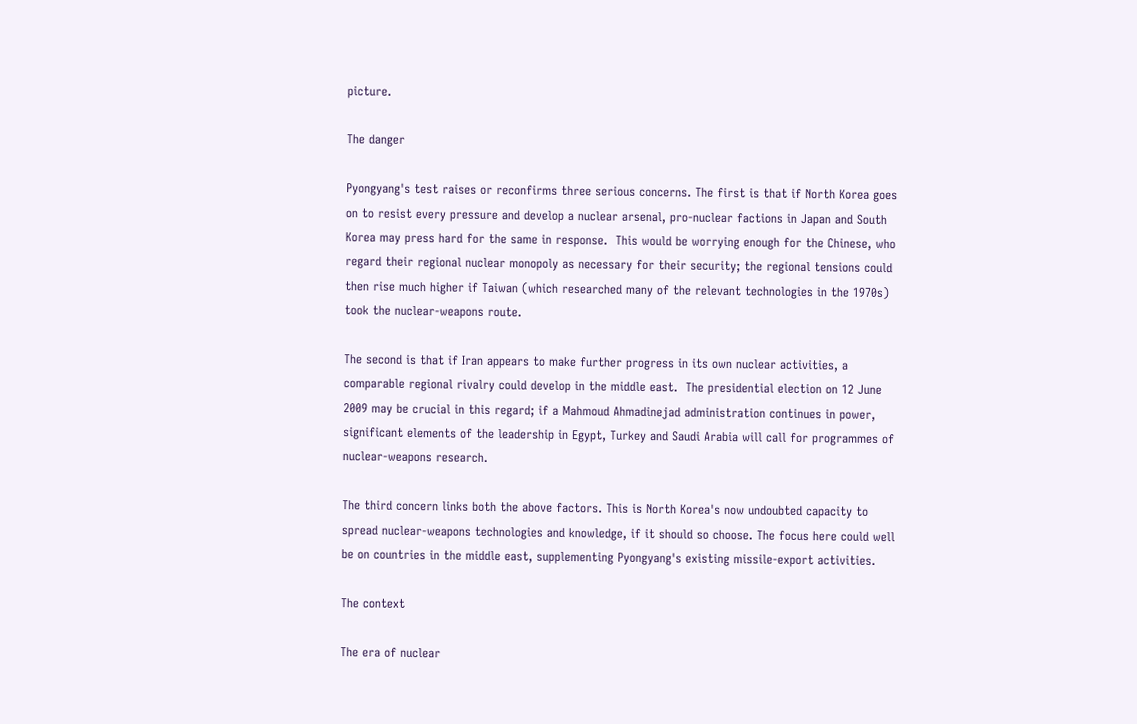picture.

The danger

Pyongyang's test raises or reconfirms three serious concerns. The first is that if North Korea goes on to resist every pressure and develop a nuclear arsenal, pro-nuclear factions in Japan and South Korea may press hard for the same in response.  This would be worrying enough for the Chinese, who regard their regional nuclear monopoly as necessary for their security; the regional tensions could then rise much higher if Taiwan (which researched many of the relevant technologies in the 1970s) took the nuclear-weapons route.

The second is that if Iran appears to make further progress in its own nuclear activities, a comparable regional rivalry could develop in the middle east.  The presidential election on 12 June 2009 may be crucial in this regard; if a Mahmoud Ahmadinejad administration continues in power, significant elements of the leadership in Egypt, Turkey and Saudi Arabia will call for programmes of nuclear-weapons research.

The third concern links both the above factors. This is North Korea's now undoubted capacity to spread nuclear-weapons technologies and knowledge, if it should so choose. The focus here could well be on countries in the middle east, supplementing Pyongyang's existing missile-export activities.

The context

The era of nuclear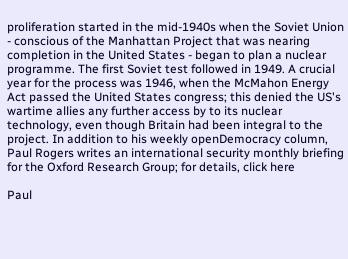proliferation started in the mid-1940s when the Soviet Union - conscious of the Manhattan Project that was nearing completion in the United States - began to plan a nuclear programme. The first Soviet test followed in 1949. A crucial year for the process was 1946, when the McMahon Energy Act passed the United States congress; this denied the US's wartime allies any further access by to its nuclear technology, even though Britain had been integral to the project. In addition to his weekly openDemocracy column, Paul Rogers writes an international security monthly briefing for the Oxford Research Group; for details, click here

Paul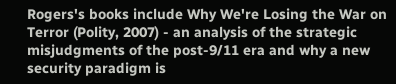Rogers's books include Why We're Losing the War on Terror (Polity, 2007) - an analysis of the strategic misjudgments of the post-9/11 era and why a new security paradigm is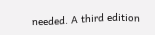needed. A third edition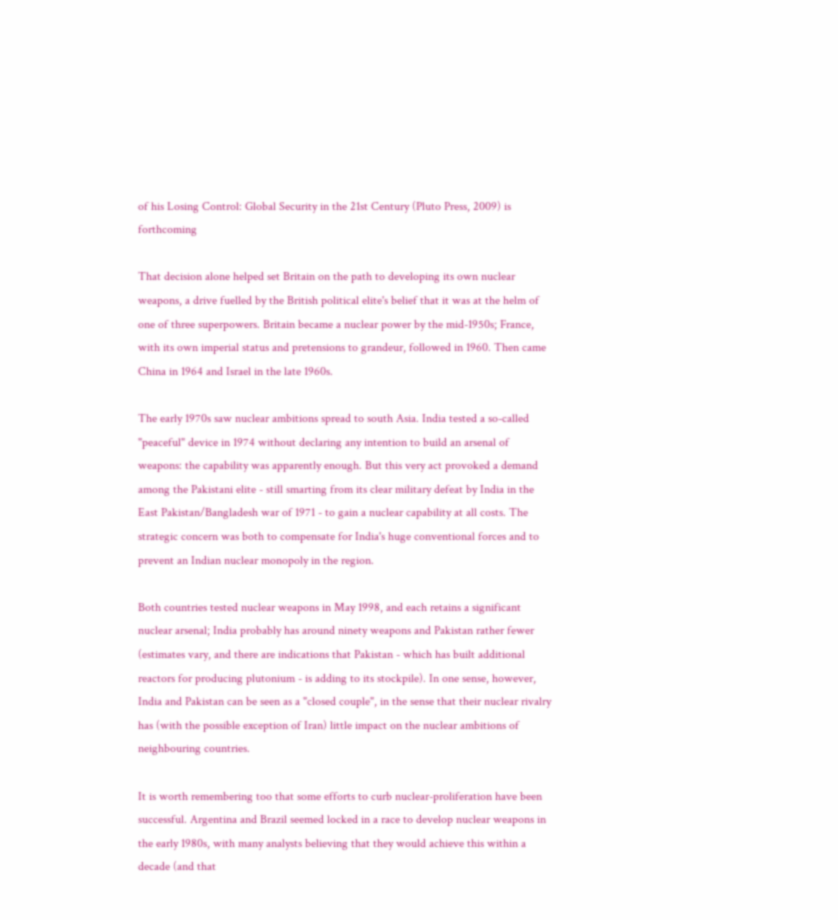of his Losing Control: Global Security in the 21st Century (Pluto Press, 2009) is forthcoming

That decision alone helped set Britain on the path to developing its own nuclear weapons, a drive fuelled by the British political elite's belief that it was at the helm of one of three superpowers. Britain became a nuclear power by the mid-1950s; France, with its own imperial status and pretensions to grandeur, followed in 1960. Then came China in 1964 and Israel in the late 1960s.

The early 1970s saw nuclear ambitions spread to south Asia. India tested a so-called "peaceful" device in 1974 without declaring any intention to build an arsenal of weapons: the capability was apparently enough. But this very act provoked a demand among the Pakistani elite - still smarting from its clear military defeat by India in the East Pakistan/Bangladesh war of 1971 - to gain a nuclear capability at all costs. The strategic concern was both to compensate for India's huge conventional forces and to prevent an Indian nuclear monopoly in the region.

Both countries tested nuclear weapons in May 1998, and each retains a significant nuclear arsenal; India probably has around ninety weapons and Pakistan rather fewer (estimates vary, and there are indications that Pakistan - which has built additional reactors for producing plutonium - is adding to its stockpile). In one sense, however, India and Pakistan can be seen as a "closed couple", in the sense that their nuclear rivalry has (with the possible exception of Iran) little impact on the nuclear ambitions of neighbouring countries.

It is worth remembering too that some efforts to curb nuclear-proliferation have been successful. Argentina and Brazil seemed locked in a race to develop nuclear weapons in the early 1980s, with many analysts believing that they would achieve this within a decade (and that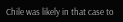Chile was likely in that case to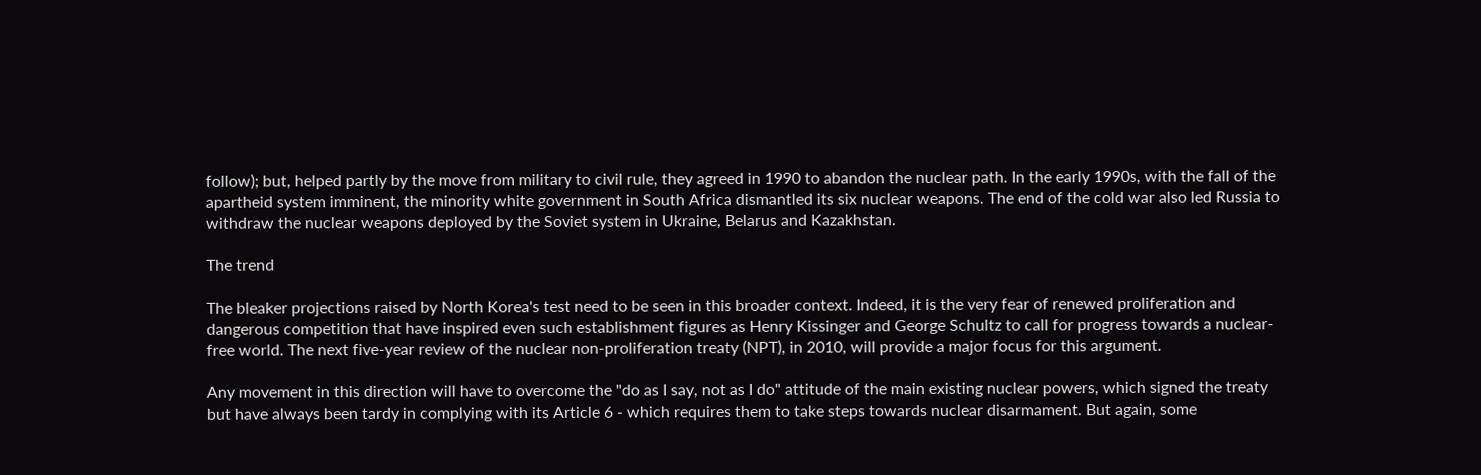follow); but, helped partly by the move from military to civil rule, they agreed in 1990 to abandon the nuclear path. In the early 1990s, with the fall of the apartheid system imminent, the minority white government in South Africa dismantled its six nuclear weapons. The end of the cold war also led Russia to withdraw the nuclear weapons deployed by the Soviet system in Ukraine, Belarus and Kazakhstan.

The trend

The bleaker projections raised by North Korea's test need to be seen in this broader context. Indeed, it is the very fear of renewed proliferation and dangerous competition that have inspired even such establishment figures as Henry Kissinger and George Schultz to call for progress towards a nuclear-free world. The next five-year review of the nuclear non-proliferation treaty (NPT), in 2010, will provide a major focus for this argument.

Any movement in this direction will have to overcome the "do as I say, not as I do" attitude of the main existing nuclear powers, which signed the treaty but have always been tardy in complying with its Article 6 - which requires them to take steps towards nuclear disarmament. But again, some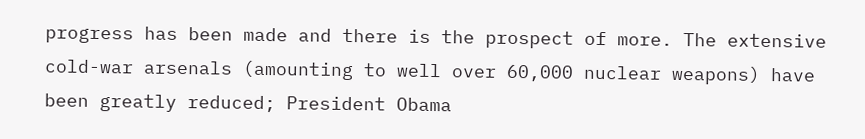progress has been made and there is the prospect of more. The extensive cold-war arsenals (amounting to well over 60,000 nuclear weapons) have been greatly reduced; President Obama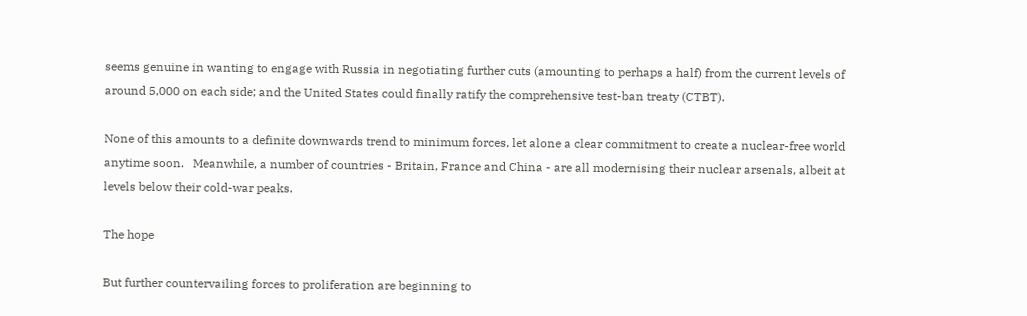seems genuine in wanting to engage with Russia in negotiating further cuts (amounting to perhaps a half) from the current levels of around 5,000 on each side; and the United States could finally ratify the comprehensive test-ban treaty (CTBT).

None of this amounts to a definite downwards trend to minimum forces, let alone a clear commitment to create a nuclear-free world anytime soon.   Meanwhile, a number of countries - Britain, France and China - are all modernising their nuclear arsenals, albeit at levels below their cold-war peaks.

The hope

But further countervailing forces to proliferation are beginning to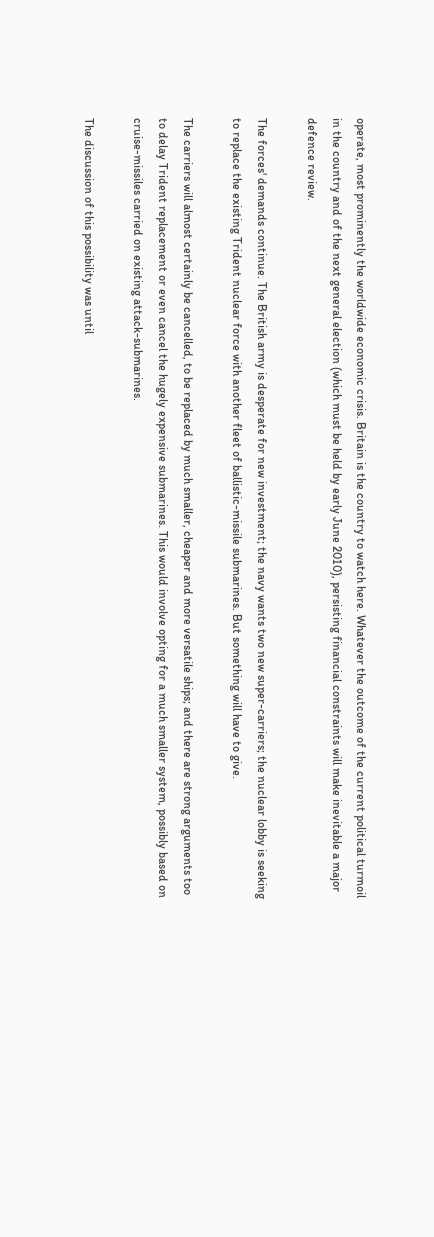operate, most prominently the worldwide economic crisis. Britain is the country to watch here. Whatever the outcome of the current political turmoil in the country and of the next general election (which must be held by early June 2010), persisting financial constraints will make inevitable a major defence review.

The forces' demands continue. The British army is desperate for new investment; the navy wants two new super-carriers; the nuclear lobby is seeking to replace the existing Trident nuclear force with another fleet of ballistic-missile submarines. But something will have to give.

The carriers will almost certainly be cancelled, to be replaced by much smaller, cheaper and more versatile ships; and there are strong arguments too to delay Trident replacement or even cancel the hugely expensive submarines. This would involve opting for a much smaller system, possibly based on cruise-missiles carried on existing attack-submarines.

The discussion of this possibility was until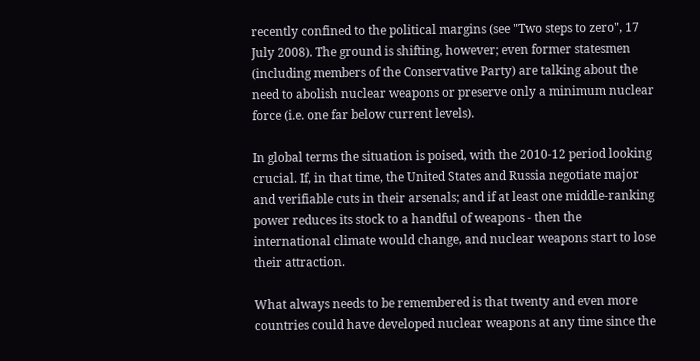recently confined to the political margins (see "Two steps to zero", 17 July 2008). The ground is shifting, however; even former statesmen (including members of the Conservative Party) are talking about the need to abolish nuclear weapons or preserve only a minimum nuclear force (i.e. one far below current levels).

In global terms the situation is poised, with the 2010-12 period looking crucial. If, in that time, the United States and Russia negotiate major and verifiable cuts in their arsenals; and if at least one middle-ranking power reduces its stock to a handful of weapons - then the international climate would change, and nuclear weapons start to lose their attraction.

What always needs to be remembered is that twenty and even more countries could have developed nuclear weapons at any time since the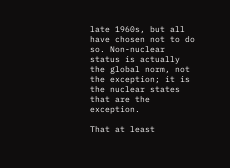late 1960s, but all have chosen not to do so. Non-nuclear status is actually the global norm, not the exception; it is the nuclear states that are the exception.

That at least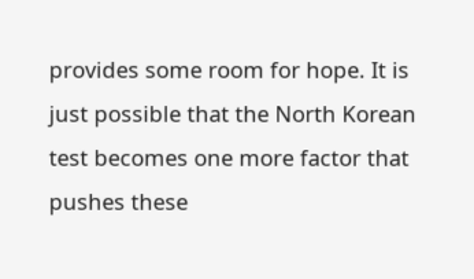provides some room for hope. It is just possible that the North Korean test becomes one more factor that pushes these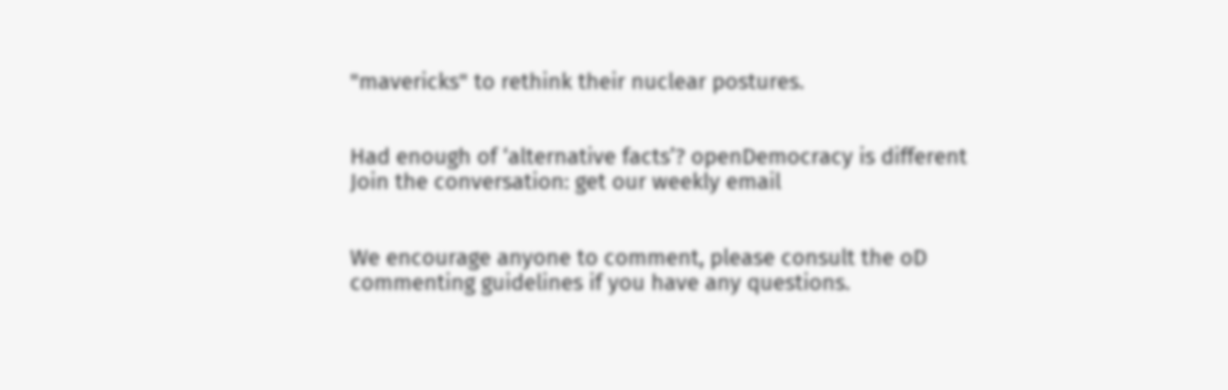"mavericks" to rethink their nuclear postures.


Had enough of ‘alternative facts’? openDemocracy is different Join the conversation: get our weekly email


We encourage anyone to comment, please consult the oD commenting guidelines if you have any questions.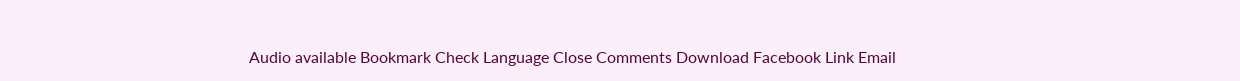Audio available Bookmark Check Language Close Comments Download Facebook Link Email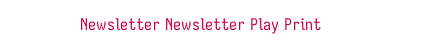Newsletter Newsletter Play Print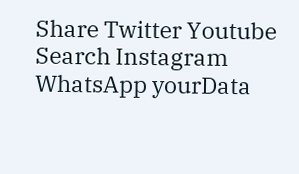Share Twitter Youtube Search Instagram WhatsApp yourData